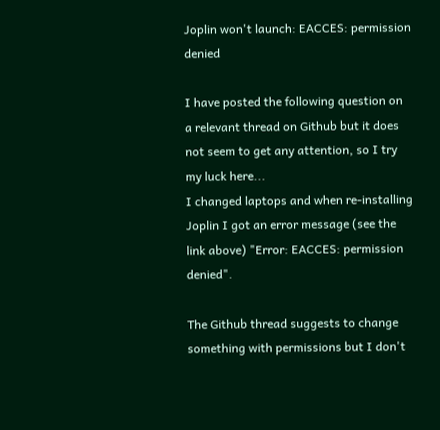Joplin won't launch: EACCES: permission denied

I have posted the following question on a relevant thread on Github but it does not seem to get any attention, so I try my luck here...
I changed laptops and when re-installing Joplin I got an error message (see the link above) "Error: EACCES: permission denied".

The Github thread suggests to change something with permissions but I don't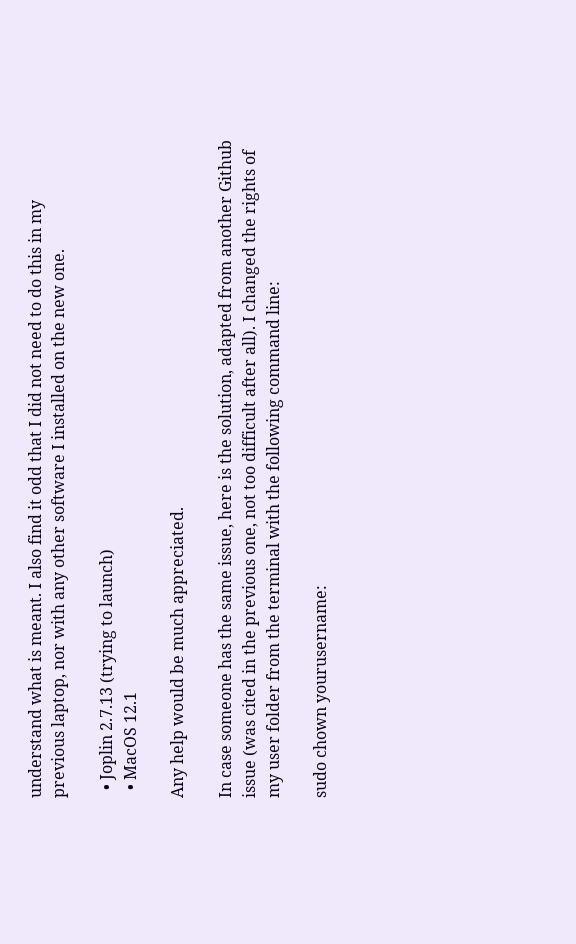understand what is meant. I also find it odd that I did not need to do this in my previous laptop, nor with any other software I installed on the new one.

  • Joplin 2.7.13 (trying to launch)
  • MacOS 12.1

Any help would be much appreciated.

In case someone has the same issue, here is the solution, adapted from another Github issue (was cited in the previous one, not too difficult after all). I changed the rights of my user folder from the terminal with the following command line:

sudo chown yourusername: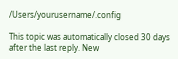/Users/yourusername/.config

This topic was automatically closed 30 days after the last reply. New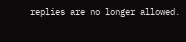replies are no longer allowed.